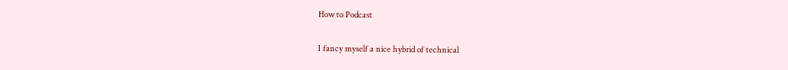How to Podcast

I fancy myself a nice hybrid of technical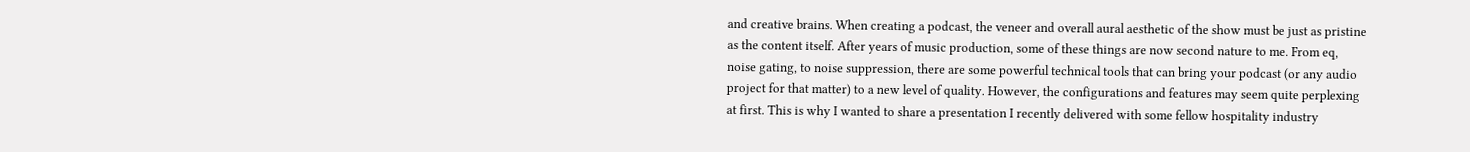and creative brains. When creating a podcast, the veneer and overall aural aesthetic of the show must be just as pristine as the content itself. After years of music production, some of these things are now second nature to me. From eq, noise gating, to noise suppression, there are some powerful technical tools that can bring your podcast (or any audio project for that matter) to a new level of quality. However, the configurations and features may seem quite perplexing at first. This is why I wanted to share a presentation I recently delivered with some fellow hospitality industry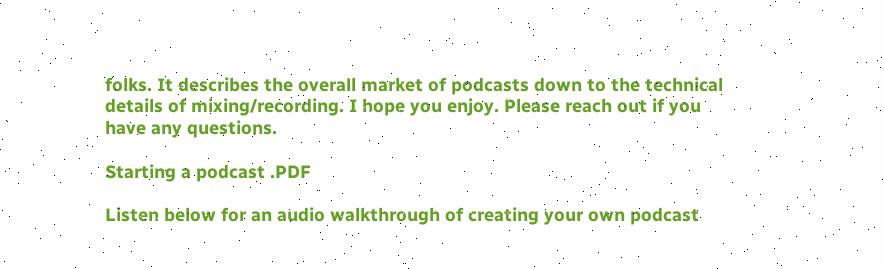folks. It describes the overall market of podcasts down to the technical details of mixing/recording. I hope you enjoy. Please reach out if you have any questions.

Starting a podcast .PDF

Listen below for an audio walkthrough of creating your own podcast